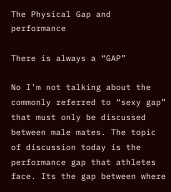The Physical Gap and performance

There is always a “GAP”

No I’m not talking about the commonly referred to “sexy gap” that must only be discussed between male mates. The topic of discussion today is the performance gap that athletes face. Its the gap between where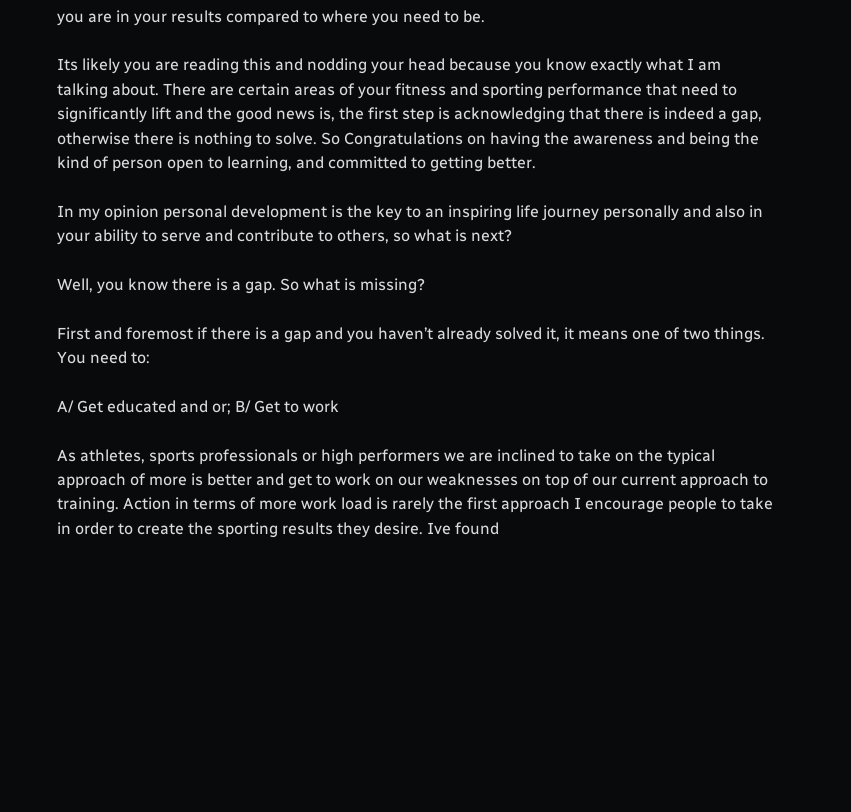you are in your results compared to where you need to be.

Its likely you are reading this and nodding your head because you know exactly what I am talking about. There are certain areas of your fitness and sporting performance that need to significantly lift and the good news is, the first step is acknowledging that there is indeed a gap, otherwise there is nothing to solve. So Congratulations on having the awareness and being the kind of person open to learning, and committed to getting better.

In my opinion personal development is the key to an inspiring life journey personally and also in your ability to serve and contribute to others, so what is next?

Well, you know there is a gap. So what is missing?

First and foremost if there is a gap and you haven’t already solved it, it means one of two things. You need to:

A/ Get educated and or; B/ Get to work

As athletes, sports professionals or high performers we are inclined to take on the typical approach of more is better and get to work on our weaknesses on top of our current approach to training. Action in terms of more work load is rarely the first approach I encourage people to take in order to create the sporting results they desire. Ive found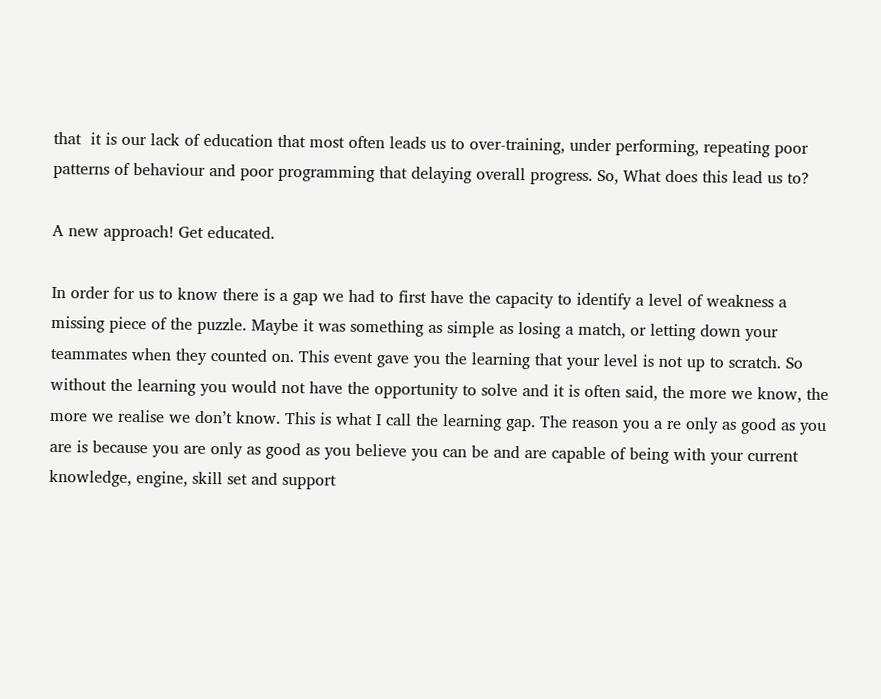that  it is our lack of education that most often leads us to over-training, under performing, repeating poor patterns of behaviour and poor programming that delaying overall progress. So, What does this lead us to?

A new approach! Get educated.

In order for us to know there is a gap we had to first have the capacity to identify a level of weakness a missing piece of the puzzle. Maybe it was something as simple as losing a match, or letting down your teammates when they counted on. This event gave you the learning that your level is not up to scratch. So without the learning you would not have the opportunity to solve and it is often said, the more we know, the more we realise we don’t know. This is what I call the learning gap. The reason you a re only as good as you are is because you are only as good as you believe you can be and are capable of being with your current knowledge, engine, skill set and support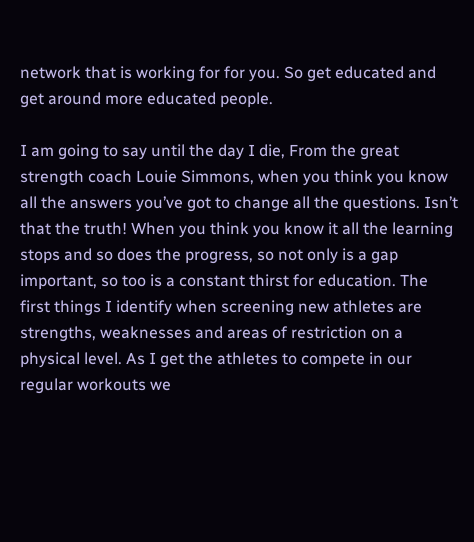network that is working for for you. So get educated and get around more educated people.

I am going to say until the day I die, From the great strength coach Louie Simmons, when you think you know all the answers you’ve got to change all the questions. Isn’t that the truth! When you think you know it all the learning stops and so does the progress, so not only is a gap important, so too is a constant thirst for education. The first things I identify when screening new athletes are strengths, weaknesses and areas of restriction on a physical level. As I get the athletes to compete in our regular workouts we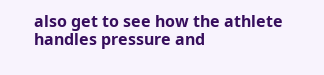also get to see how the athlete handles pressure and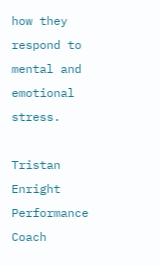how they respond to mental and emotional stress.

Tristan Enright Performance Coach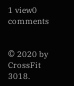1 view0 comments


© 2020 by CrossFit 3018.